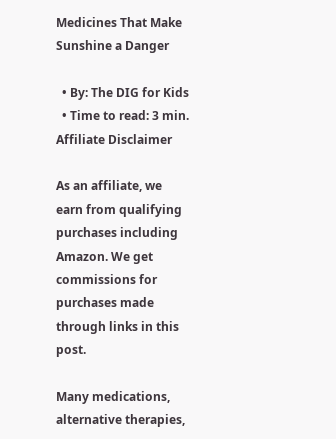Medicines That Make Sunshine a Danger

  • By: The DIG for Kids
  • Time to read: 3 min.
Affiliate Disclaimer

As an affiliate, we earn from qualifying purchases including Amazon. We get commissions for purchases made through links in this post.

Many medications, alternative therapies,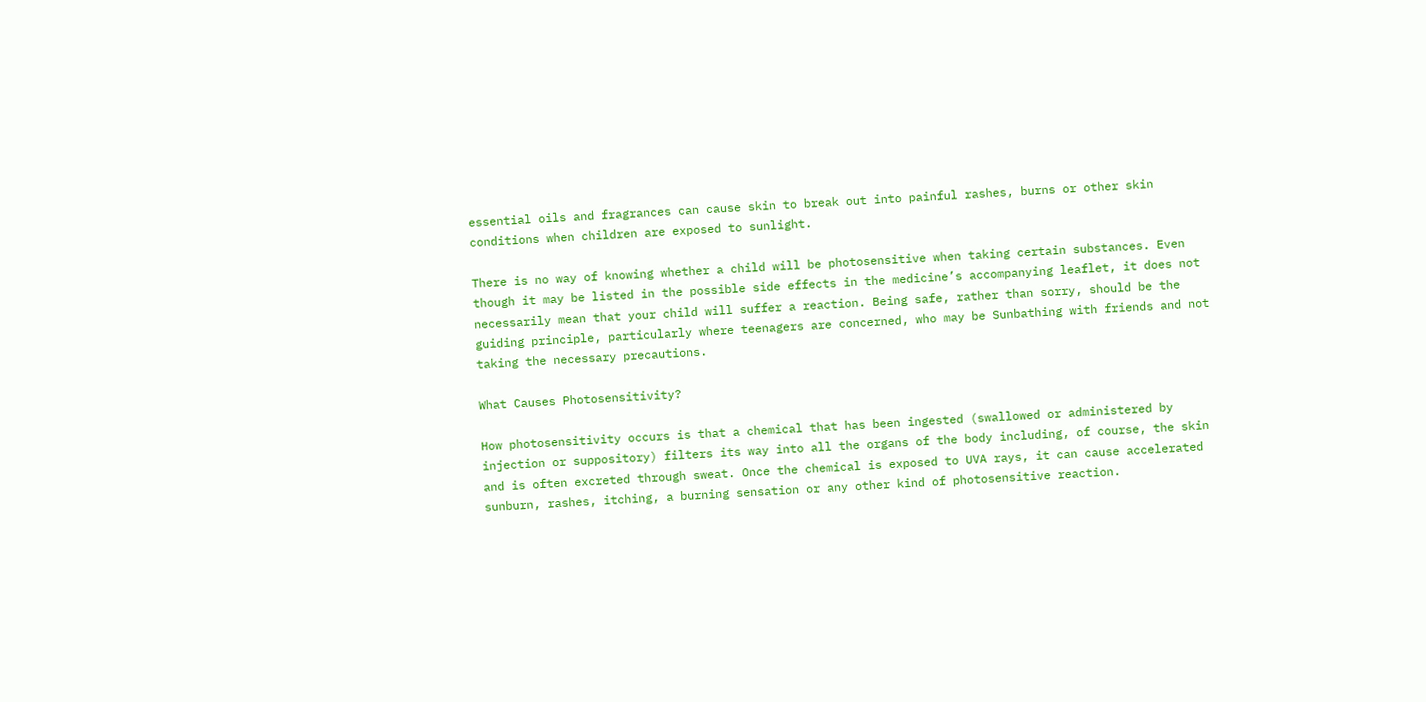essential oils and fragrances can cause skin to break out into painful rashes, burns or other skin conditions when children are exposed to sunlight.

There is no way of knowing whether a child will be photosensitive when taking certain substances. Even though it may be listed in the possible side effects in the medicine’s accompanying leaflet, it does not necessarily mean that your child will suffer a reaction. Being safe, rather than sorry, should be the guiding principle, particularly where teenagers are concerned, who may be Sunbathing with friends and not taking the necessary precautions.

What Causes Photosensitivity?

How photosensitivity occurs is that a chemical that has been ingested (swallowed or administered by injection or suppository) filters its way into all the organs of the body including, of course, the skin and is often excreted through sweat. Once the chemical is exposed to UVA rays, it can cause accelerated sunburn, rashes, itching, a burning sensation or any other kind of photosensitive reaction.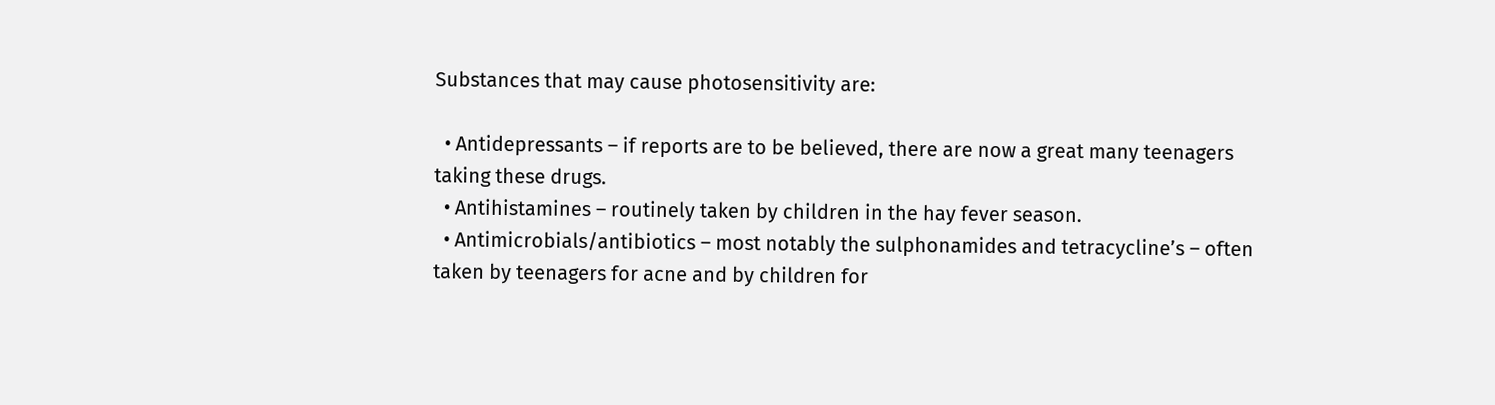Substances that may cause photosensitivity are:

  • Antidepressants – if reports are to be believed, there are now a great many teenagers taking these drugs.
  • Antihistamines – routinely taken by children in the hay fever season.
  • Antimicrobials/antibiotics – most notably the sulphonamides and tetracycline’s – often taken by teenagers for acne and by children for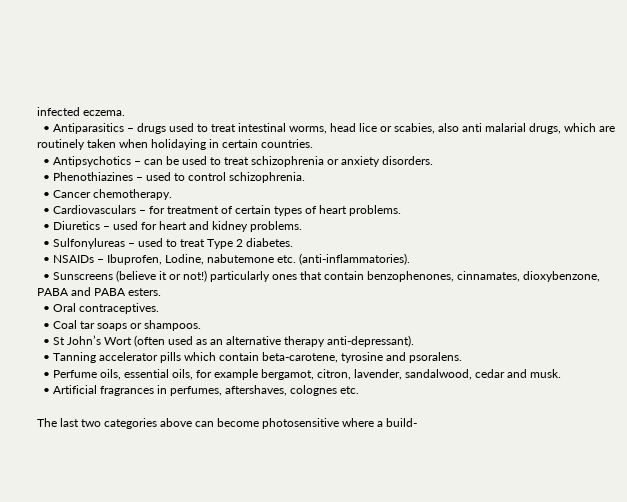infected eczema.
  • Antiparasitics – drugs used to treat intestinal worms, head lice or scabies, also anti malarial drugs, which are routinely taken when holidaying in certain countries.
  • Antipsychotics – can be used to treat schizophrenia or anxiety disorders.
  • Phenothiazines – used to control schizophrenia.
  • Cancer chemotherapy.
  • Cardiovasculars – for treatment of certain types of heart problems.
  • Diuretics – used for heart and kidney problems.
  • Sulfonylureas – used to treat Type 2 diabetes.
  • NSAIDs – Ibuprofen, Lodine, nabutemone etc. (anti-inflammatories).
  • Sunscreens (believe it or not!) particularly ones that contain benzophenones, cinnamates, dioxybenzone, PABA and PABA esters.
  • Oral contraceptives.
  • Coal tar soaps or shampoos.
  • St John’s Wort (often used as an alternative therapy anti-depressant).
  • Tanning accelerator pills which contain beta-carotene, tyrosine and psoralens.
  • Perfume oils, essential oils, for example bergamot, citron, lavender, sandalwood, cedar and musk.
  • Artificial fragrances in perfumes, aftershaves, colognes etc.

The last two categories above can become photosensitive where a build-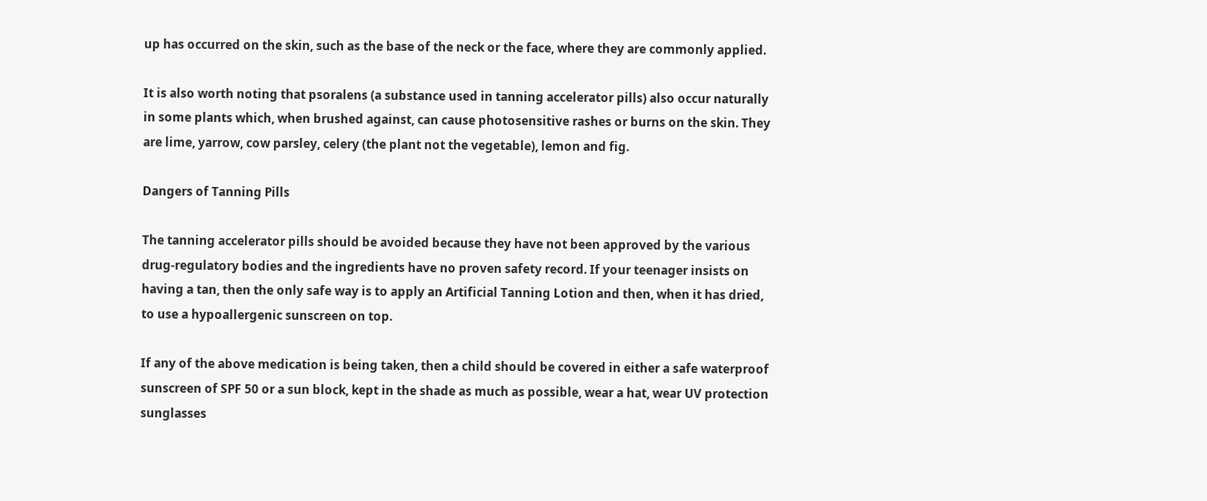up has occurred on the skin, such as the base of the neck or the face, where they are commonly applied.

It is also worth noting that psoralens (a substance used in tanning accelerator pills) also occur naturally in some plants which, when brushed against, can cause photosensitive rashes or burns on the skin. They are lime, yarrow, cow parsley, celery (the plant not the vegetable), lemon and fig.

Dangers of Tanning Pills

The tanning accelerator pills should be avoided because they have not been approved by the various drug-regulatory bodies and the ingredients have no proven safety record. If your teenager insists on having a tan, then the only safe way is to apply an Artificial Tanning Lotion and then, when it has dried, to use a hypoallergenic sunscreen on top.

If any of the above medication is being taken, then a child should be covered in either a safe waterproof sunscreen of SPF 50 or a sun block, kept in the shade as much as possible, wear a hat, wear UV protection sunglasses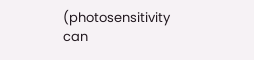(photosensitivity can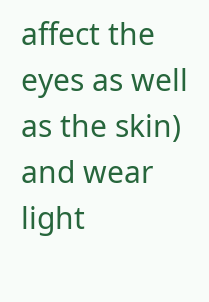affect the eyes as well as the skin) and wear light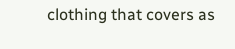clothing that covers as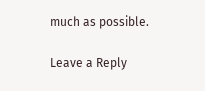much as possible.

Leave a Reply